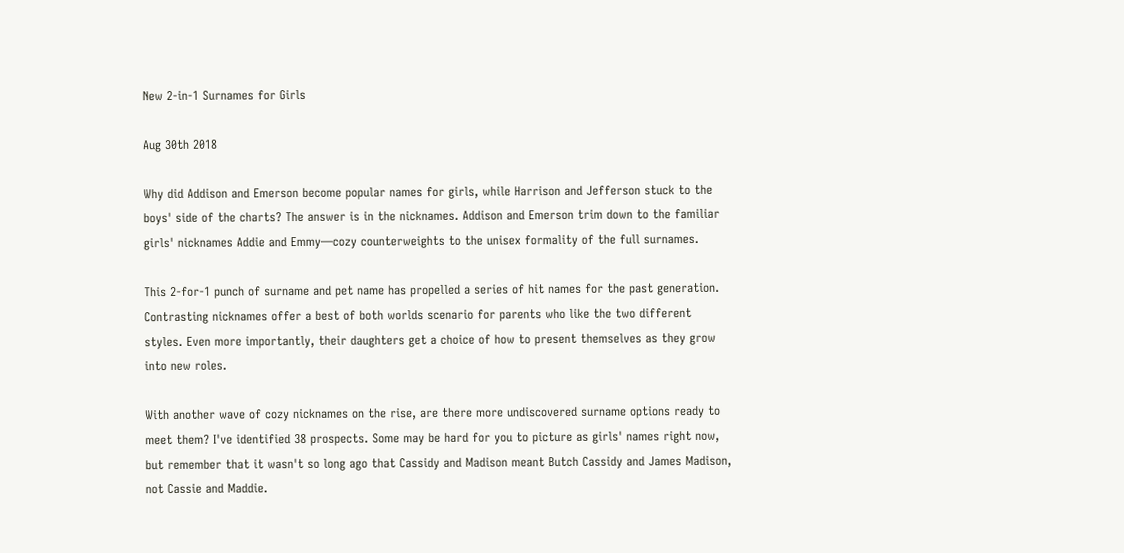New 2-in-1 Surnames for Girls

Aug 30th 2018

Why did Addison and Emerson become popular names for girls, while Harrison and Jefferson stuck to the boys' side of the charts? The answer is in the nicknames. Addison and Emerson trim down to the familiar girls' nicknames Addie and Emmy—cozy counterweights to the unisex formality of the full surnames.

This 2-for-1 punch of surname and pet name has propelled a series of hit names for the past generation. Contrasting nicknames offer a best of both worlds scenario for parents who like the two different styles. Even more importantly, their daughters get a choice of how to present themselves as they grow into new roles.

With another wave of cozy nicknames on the rise, are there more undiscovered surname options ready to meet them? I've identified 38 prospects. Some may be hard for you to picture as girls' names right now, but remember that it wasn't so long ago that Cassidy and Madison meant Butch Cassidy and James Madison, not Cassie and Maddie.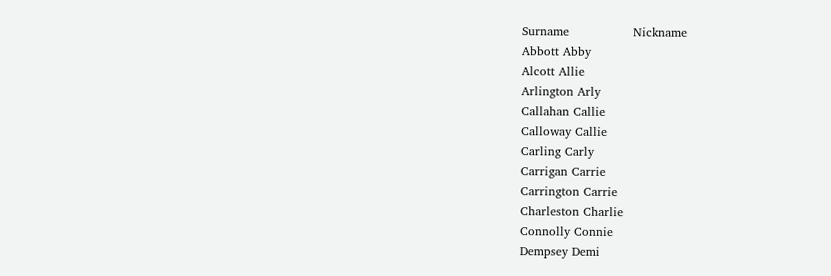Surname                Nickname
Abbott Abby
Alcott Allie
Arlington Arly
Callahan Callie
Calloway Callie
Carling Carly
Carrigan Carrie
Carrington Carrie
Charleston Charlie
Connolly Connie
Dempsey Demi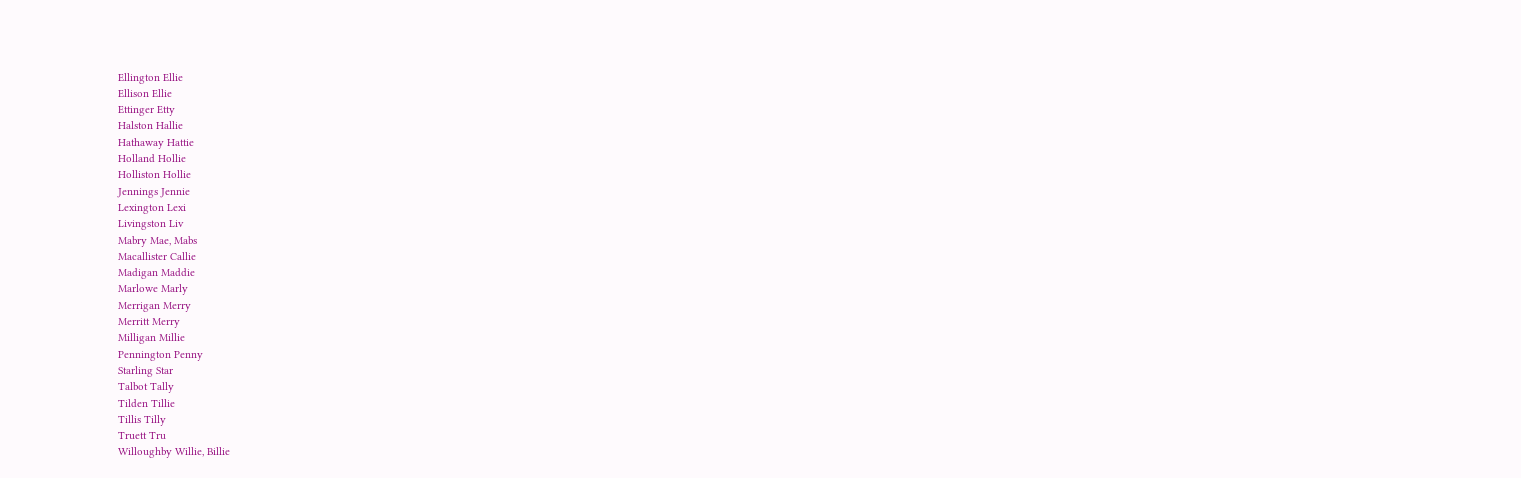Ellington Ellie
Ellison Ellie
Ettinger Etty
Halston Hallie
Hathaway Hattie
Holland Hollie
Holliston Hollie
Jennings Jennie
Lexington Lexi
Livingston Liv
Mabry Mae, Mabs
Macallister Callie
Madigan Maddie
Marlowe Marly
Merrigan Merry
Merritt Merry
Milligan Millie
Pennington Penny
Starling Star
Talbot Tally
Tilden Tillie
Tillis Tilly
Truett Tru
Willoughby Willie, Billie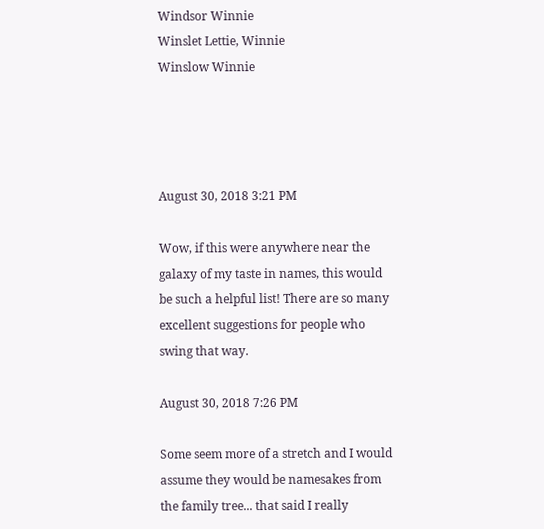Windsor Winnie
Winslet Lettie, Winnie
Winslow Winnie




August 30, 2018 3:21 PM

Wow, if this were anywhere near the galaxy of my taste in names, this would be such a helpful list! There are so many excellent suggestions for people who swing that way.

August 30, 2018 7:26 PM

Some seem more of a stretch and I would assume they would be namesakes from the family tree... that said I really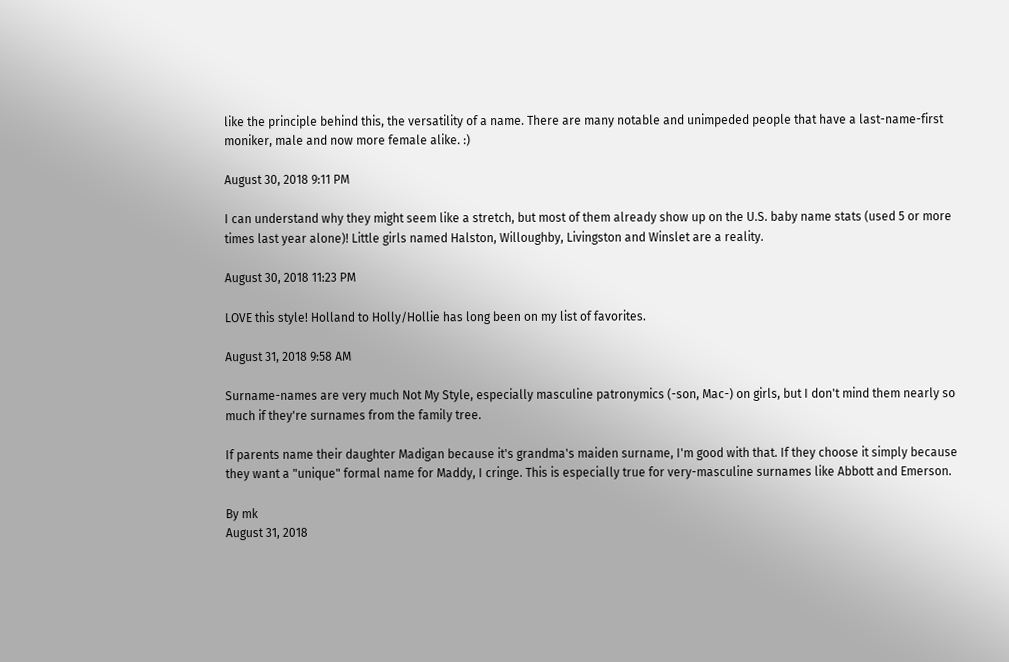like the principle behind this, the versatility of a name. There are many notable and unimpeded people that have a last-name-first moniker, male and now more female alike. :)

August 30, 2018 9:11 PM

I can understand why they might seem like a stretch, but most of them already show up on the U.S. baby name stats (used 5 or more times last year alone)! Little girls named Halston, Willoughby, Livingston and Winslet are a reality.

August 30, 2018 11:23 PM

LOVE this style! Holland to Holly/Hollie has long been on my list of favorites.

August 31, 2018 9:58 AM

Surname-names are very much Not My Style, especially masculine patronymics (-son, Mac-) on girls, but I don't mind them nearly so much if they're surnames from the family tree.

If parents name their daughter Madigan because it's grandma's maiden surname, I'm good with that. If they choose it simply because they want a "unique" formal name for Maddy, I cringe. This is especially true for very-masculine surnames like Abbott and Emerson.

By mk
August 31, 2018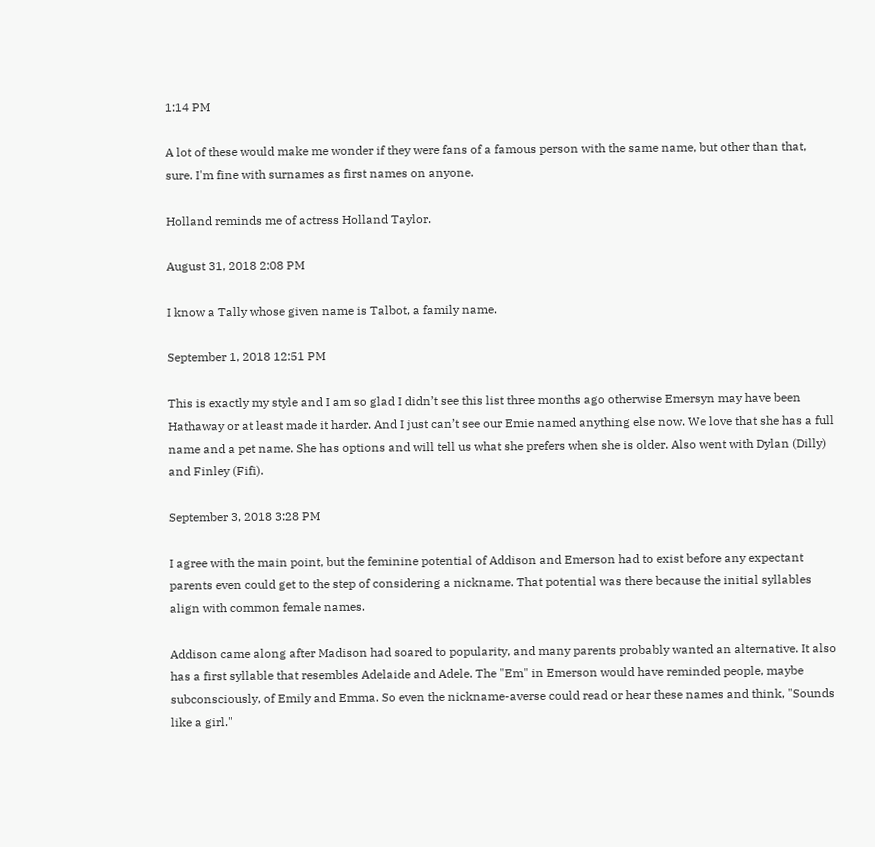1:14 PM

A lot of these would make me wonder if they were fans of a famous person with the same name, but other than that, sure. I'm fine with surnames as first names on anyone.

Holland reminds me of actress Holland Taylor.

August 31, 2018 2:08 PM

I know a Tally whose given name is Talbot, a family name.

September 1, 2018 12:51 PM

This is exactly my style and I am so glad I didn’t see this list three months ago otherwise Emersyn may have been Hathaway or at least made it harder. And I just can’t see our Emie named anything else now. We love that she has a full name and a pet name. She has options and will tell us what she prefers when she is older. Also went with Dylan (Dilly) and Finley (Fifi).

September 3, 2018 3:28 PM

I agree with the main point, but the feminine potential of Addison and Emerson had to exist before any expectant parents even could get to the step of considering a nickname. That potential was there because the initial syllables align with common female names.

Addison came along after Madison had soared to popularity, and many parents probably wanted an alternative. It also has a first syllable that resembles Adelaide and Adele. The "Em" in Emerson would have reminded people, maybe subconsciously, of Emily and Emma. So even the nickname-averse could read or hear these names and think, "Sounds like a girl."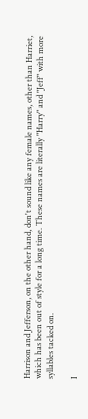Harrison and Jefferson, on the other hand, don't sound like any female names, other than Harriet, which has been out of style for a long time. These names are literally "Harry" and "Jeff" with more syllables tacked on.

I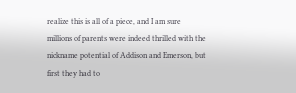realize this is all of a piece, and I am sure millions of parents were indeed thrilled with the nickname potential of Addison and Emerson, but first they had to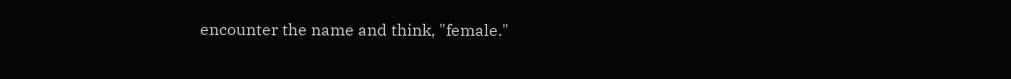encounter the name and think, "female."